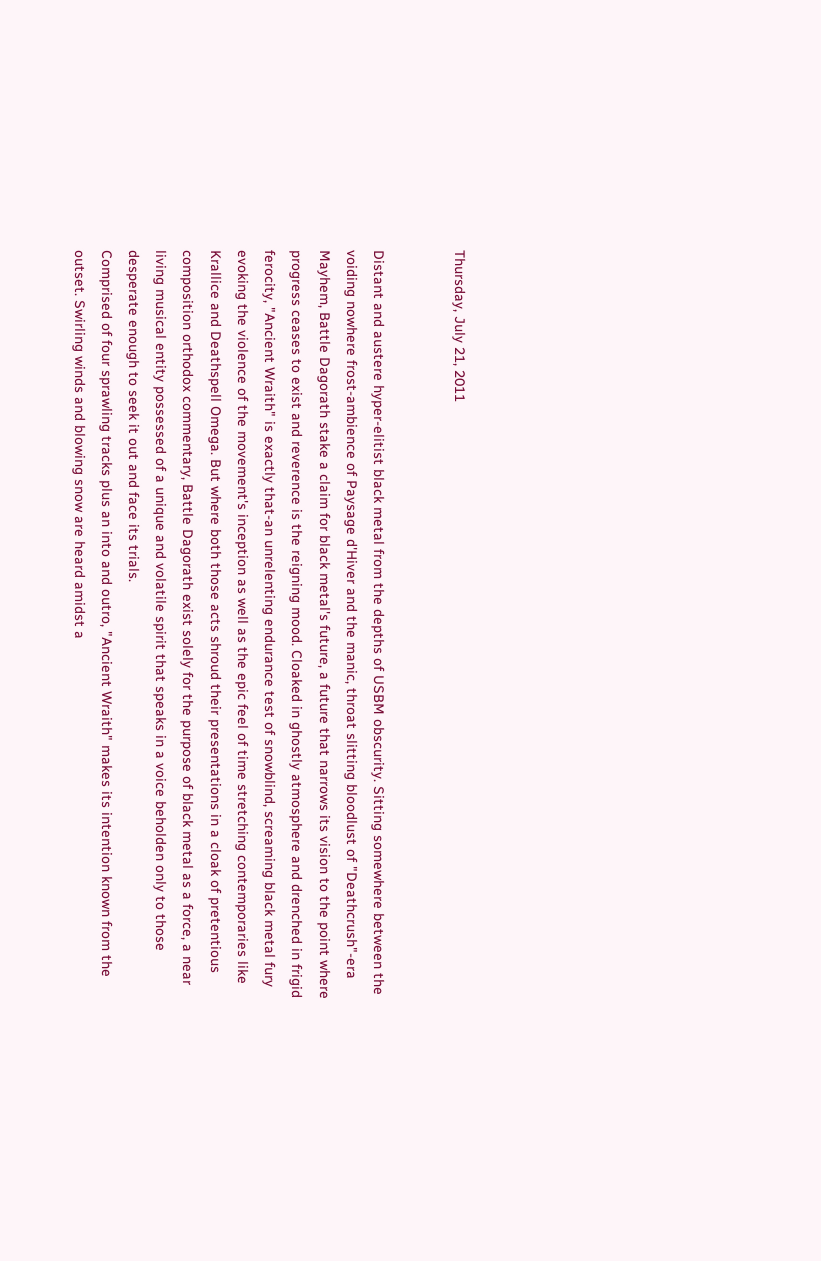Thursday, July 21, 2011


Distant and austere hyper-elitist black metal from the depths of USBM obscurity. Sitting somewhere between the voiding nowhere frost-ambience of Paysage d'Hiver and the manic, throat slitting bloodlust of "Deathcrush"-era Mayhem, Battle Dagorath stake a claim for black metal's future, a future that narrows its vision to the point where progress ceases to exist and reverence is the reigning mood. Cloaked in ghostly atmosphere and drenched in frigid ferocity, "Ancient Wraith" is exactly that-an unrelenting endurance test of snowblind, screaming black metal fury evoking the violence of the movement's inception as well as the epic feel of time stretching contemporaries like Krallice and Deathspell Omega. But where both those acts shroud their presentations in a cloak of pretentious composition orthodox commentary, Battle Dagorath exist solely for the purpose of black metal as a force, a near living musical entity possessed of a unique and volatile spirit that speaks in a voice beholden only to those desperate enough to seek it out and face its trials.
Comprised of four sprawling tracks plus an into and outro, "Ancient Wraith" makes its intention known from the outset. Swirling winds and blowing snow are heard amidst a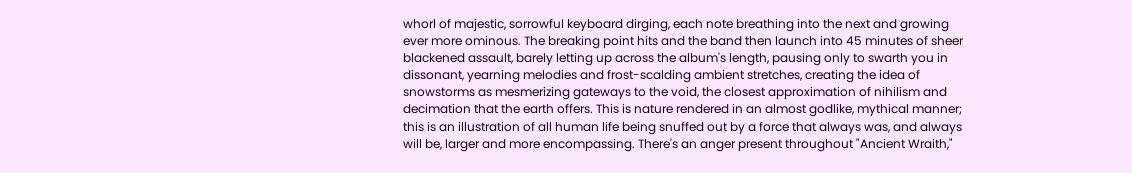whorl of majestic, sorrowful keyboard dirging, each note breathing into the next and growing ever more ominous. The breaking point hits and the band then launch into 45 minutes of sheer blackened assault, barely letting up across the album's length, pausing only to swarth you in dissonant, yearning melodies and frost-scalding ambient stretches, creating the idea of snowstorms as mesmerizing gateways to the void, the closest approximation of nihilism and decimation that the earth offers. This is nature rendered in an almost godlike, mythical manner; this is an illustration of all human life being snuffed out by a force that always was, and always will be, larger and more encompassing. There's an anger present throughout "Ancient Wraith,"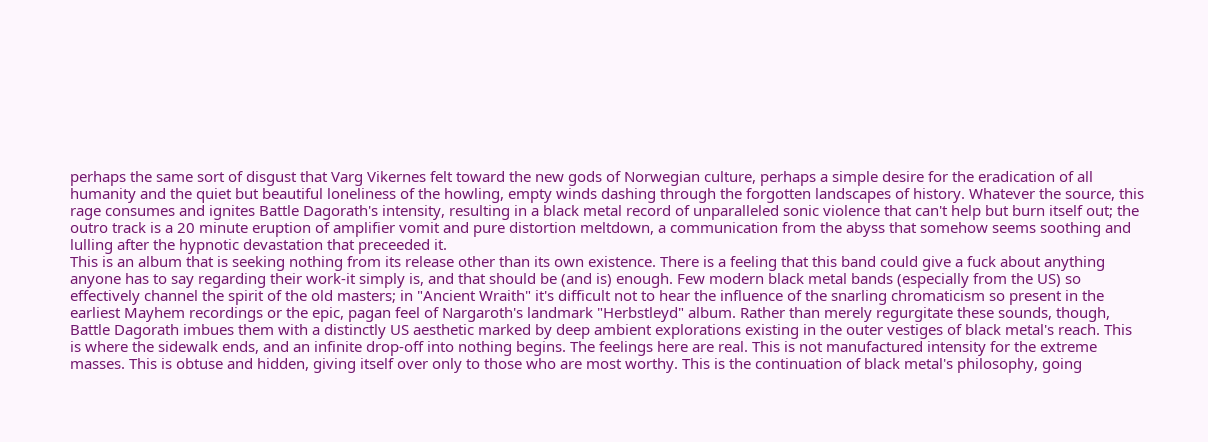perhaps the same sort of disgust that Varg Vikernes felt toward the new gods of Norwegian culture, perhaps a simple desire for the eradication of all humanity and the quiet but beautiful loneliness of the howling, empty winds dashing through the forgotten landscapes of history. Whatever the source, this rage consumes and ignites Battle Dagorath's intensity, resulting in a black metal record of unparalleled sonic violence that can't help but burn itself out; the outro track is a 20 minute eruption of amplifier vomit and pure distortion meltdown, a communication from the abyss that somehow seems soothing and lulling after the hypnotic devastation that preceeded it.
This is an album that is seeking nothing from its release other than its own existence. There is a feeling that this band could give a fuck about anything anyone has to say regarding their work-it simply is, and that should be (and is) enough. Few modern black metal bands (especially from the US) so effectively channel the spirit of the old masters; in "Ancient Wraith" it's difficult not to hear the influence of the snarling chromaticism so present in the earliest Mayhem recordings or the epic, pagan feel of Nargaroth's landmark "Herbstleyd" album. Rather than merely regurgitate these sounds, though, Battle Dagorath imbues them with a distinctly US aesthetic marked by deep ambient explorations existing in the outer vestiges of black metal's reach. This is where the sidewalk ends, and an infinite drop-off into nothing begins. The feelings here are real. This is not manufactured intensity for the extreme masses. This is obtuse and hidden, giving itself over only to those who are most worthy. This is the continuation of black metal's philosophy, going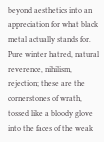beyond aesthetics into an appreciation for what black metal actually stands for. Pure winter hatred, natural reverence, nihilism, rejection; these are the cornerstones of wrath, tossed like a bloody glove into the faces of the weak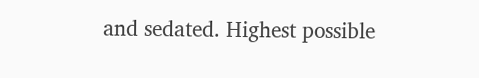and sedated. Highest possible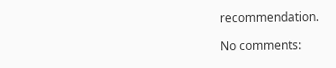recommendation.

No comments: